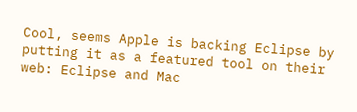Cool, seems Apple is backing Eclipse by putting it as a featured tool on their web: Eclipse and Mac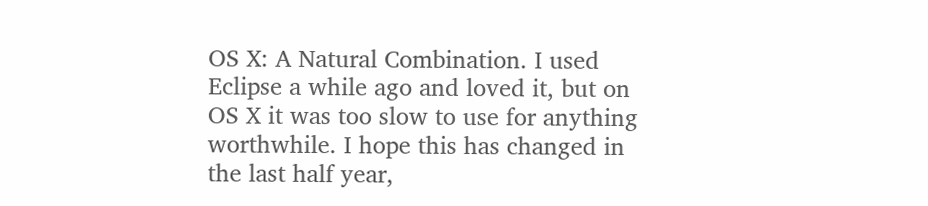OS X: A Natural Combination. I used Eclipse a while ago and loved it, but on OS X it was too slow to use for anything worthwhile. I hope this has changed in the last half year,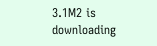3.1M2 is downloading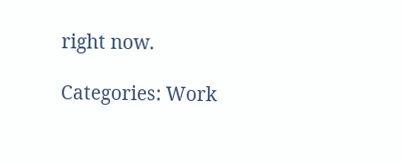right now.

Categories: Work